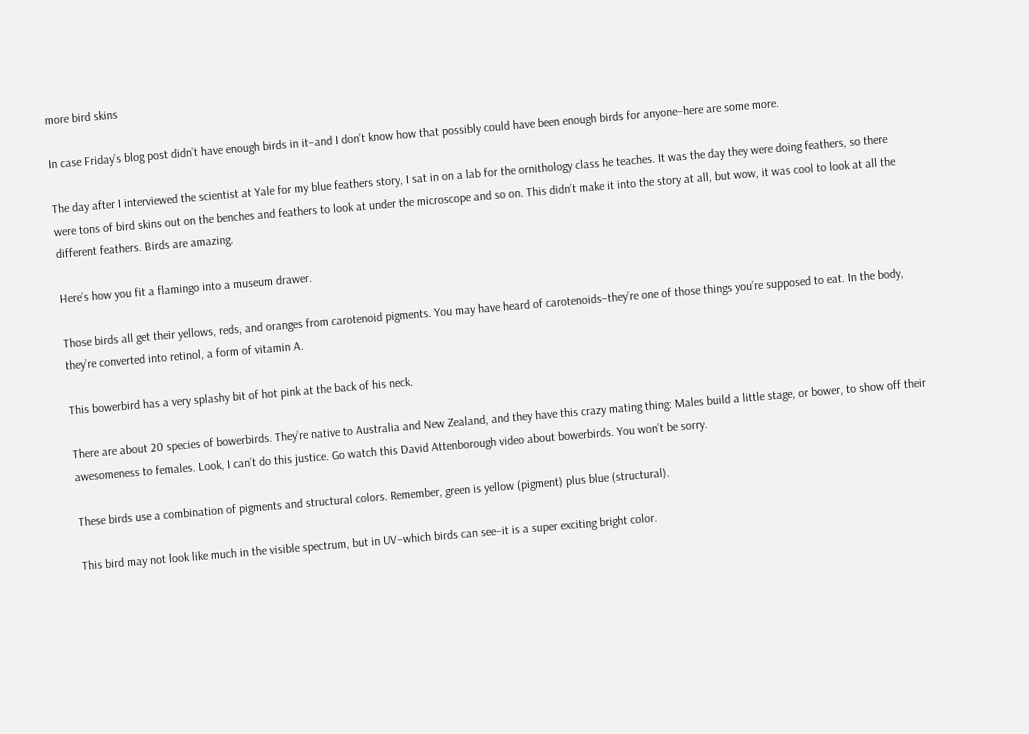more bird skins

In case Friday’s blog post didn’t have enough birds in it–and I don’t know how that possibly could have been enough birds for anyone–here are some more.

The day after I interviewed the scientist at Yale for my blue feathers story, I sat in on a lab for the ornithology class he teaches. It was the day they were doing feathers, so there were tons of bird skins out on the benches and feathers to look at under the microscope and so on. This didn’t make it into the story at all, but wow, it was cool to look at all the different feathers. Birds are amazing.

Here’s how you fit a flamingo into a museum drawer.

Those birds all get their yellows, reds, and oranges from carotenoid pigments. You may have heard of carotenoids–they’re one of those things you’re supposed to eat. In the body, they’re converted into retinol, a form of vitamin A.

This bowerbird has a very splashy bit of hot pink at the back of his neck.

There are about 20 species of bowerbirds. They’re native to Australia and New Zealand, and they have this crazy mating thing: Males build a little stage, or bower, to show off their awesomeness to females. Look, I can’t do this justice. Go watch this David Attenborough video about bowerbirds. You won’t be sorry.

These birds use a combination of pigments and structural colors. Remember, green is yellow (pigment) plus blue (structural).

This bird may not look like much in the visible spectrum, but in UV–which birds can see–it is a super exciting bright color.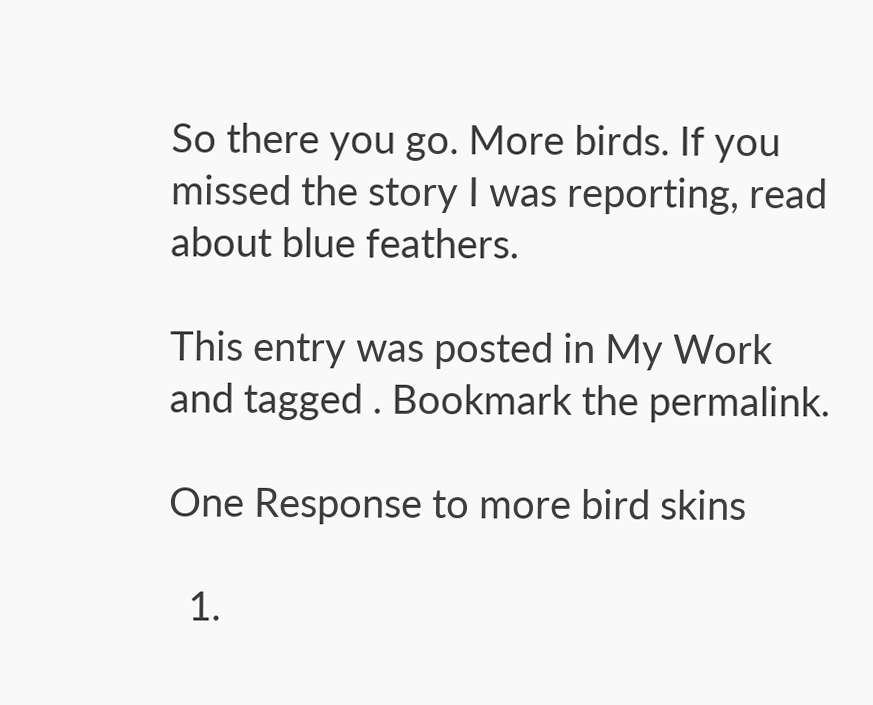So there you go. More birds. If you missed the story I was reporting, read about blue feathers.

This entry was posted in My Work and tagged . Bookmark the permalink.

One Response to more bird skins

  1.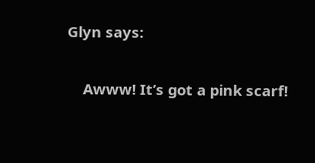Glyn says:

    Awww! It’s got a pink scarf!